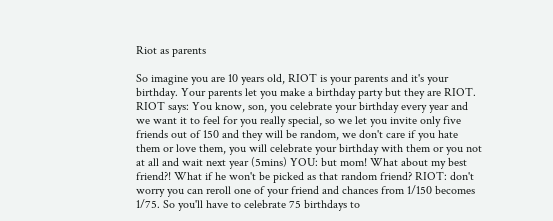Riot as parents

So imagine you are 10 years old, RIOT is your parents and it's your birthday. Your parents let you make a birthday party but they are RIOT. RIOT says: You know, son, you celebrate your birthday every year and we want it to feel for you really special, so we let you invite only five friends out of 150 and they will be random, we don't care if you hate them or love them, you will celebrate your birthday with them or you not at all and wait next year (5mins) YOU: but mom! What about my best friend?! What if he won't be picked as that random friend? RIOT: don't worry you can reroll one of your friend and chances from 1/150 becomes 1/75. So you'll have to celebrate 75 birthdays to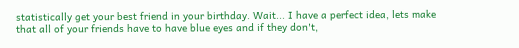statistically get your best friend in your birthday. Wait... I have a perfect idea, lets make that all of your friends have to have blue eyes and if they don't,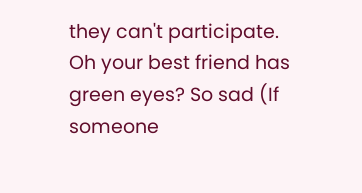they can't participate. Oh your best friend has green eyes? So sad (If someone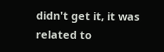didn't get it, it was related to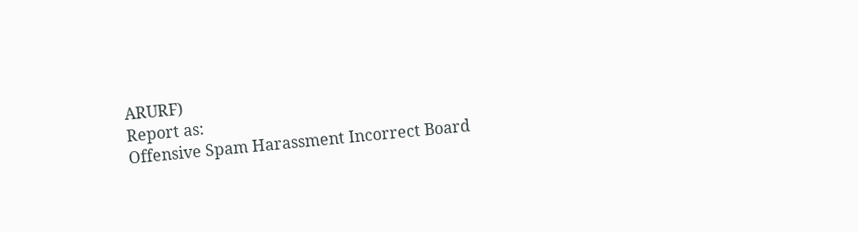ARURF)
Report as:
Offensive Spam Harassment Incorrect Board